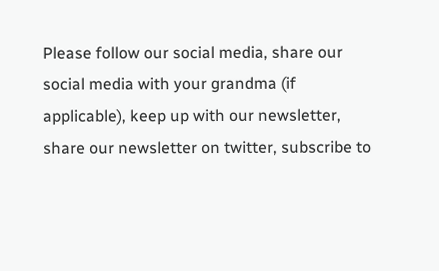Please follow our social media, share our social media with your grandma (if applicable), keep up with our newsletter, share our newsletter on twitter, subscribe to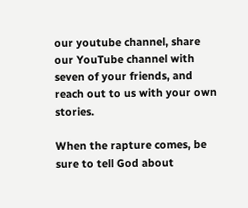our youtube channel, share our YouTube channel with seven of your friends, and reach out to us with your own stories.

When the rapture comes, be sure to tell God about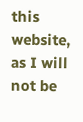this website, as I will not be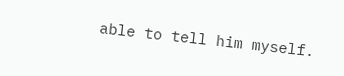able to tell him myself.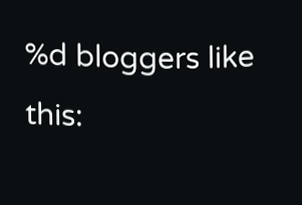%d bloggers like this: